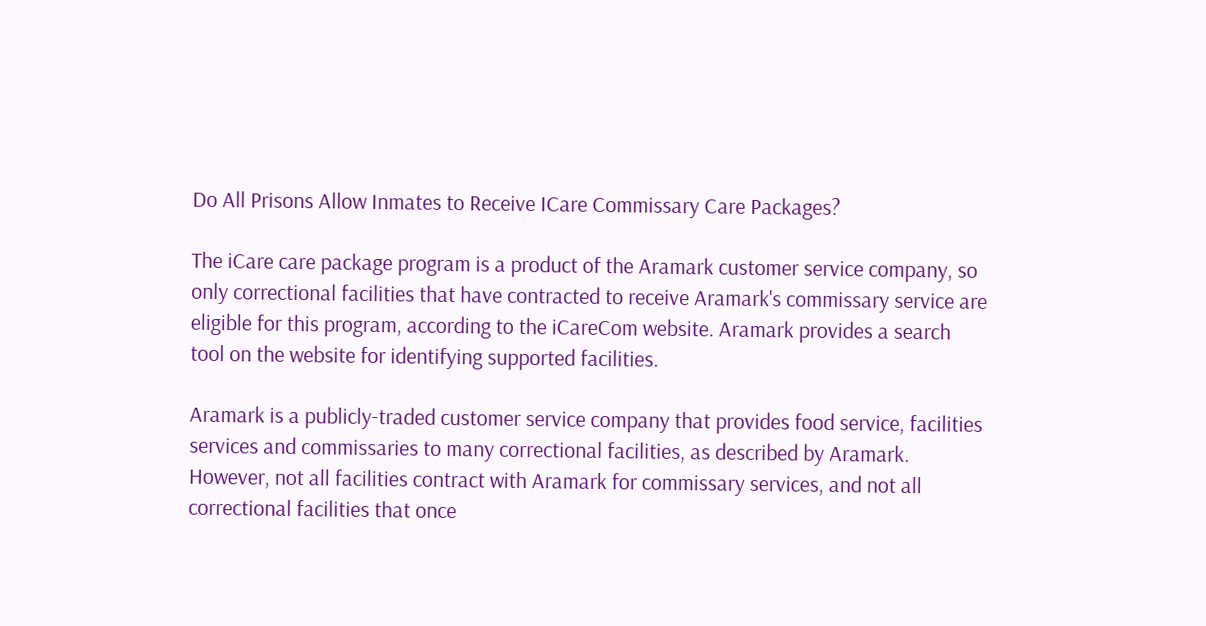Do All Prisons Allow Inmates to Receive ICare Commissary Care Packages?

The iCare care package program is a product of the Aramark customer service company, so only correctional facilities that have contracted to receive Aramark's commissary service are eligible for this program, according to the iCareCom website. Aramark provides a search tool on the website for identifying supported facilities.

Aramark is a publicly-traded customer service company that provides food service, facilities services and commissaries to many correctional facilities, as described by Aramark. However, not all facilities contract with Aramark for commissary services, and not all correctional facilities that once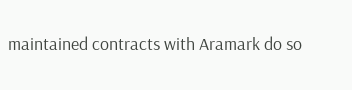maintained contracts with Aramark do so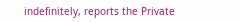indefinitely, reports the Private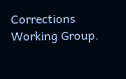Corrections Working Group.